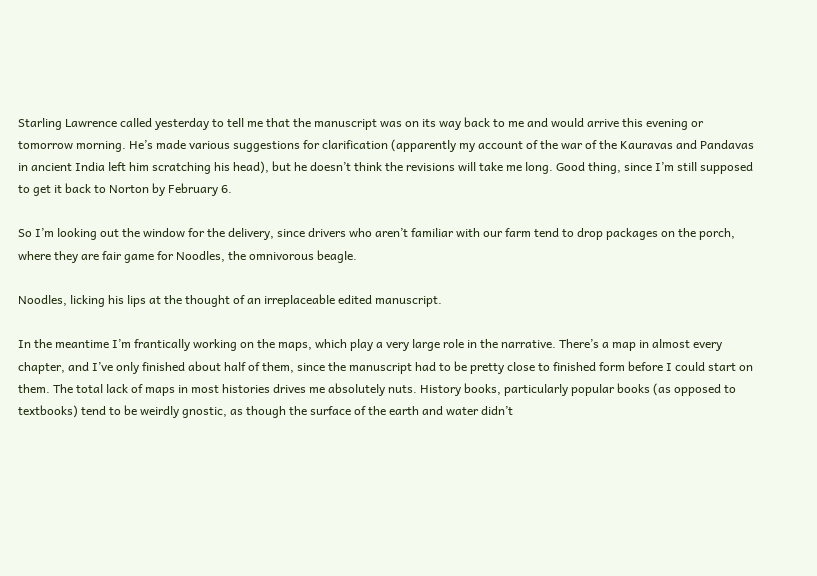Starling Lawrence called yesterday to tell me that the manuscript was on its way back to me and would arrive this evening or tomorrow morning. He’s made various suggestions for clarification (apparently my account of the war of the Kauravas and Pandavas in ancient India left him scratching his head), but he doesn’t think the revisions will take me long. Good thing, since I’m still supposed to get it back to Norton by February 6.

So I’m looking out the window for the delivery, since drivers who aren’t familiar with our farm tend to drop packages on the porch, where they are fair game for Noodles, the omnivorous beagle.

Noodles, licking his lips at the thought of an irreplaceable edited manuscript.

In the meantime I’m frantically working on the maps, which play a very large role in the narrative. There’s a map in almost every chapter, and I’ve only finished about half of them, since the manuscript had to be pretty close to finished form before I could start on them. The total lack of maps in most histories drives me absolutely nuts. History books, particularly popular books (as opposed to textbooks) tend to be weirdly gnostic, as though the surface of the earth and water didn’t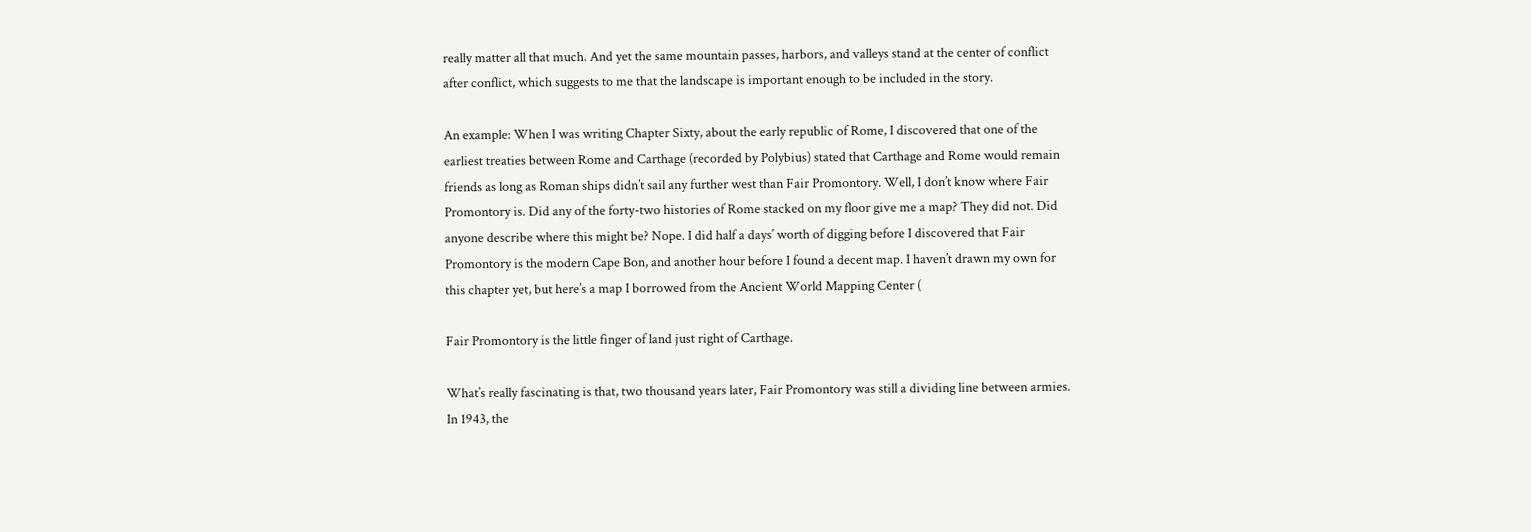really matter all that much. And yet the same mountain passes, harbors, and valleys stand at the center of conflict after conflict, which suggests to me that the landscape is important enough to be included in the story.

An example: When I was writing Chapter Sixty, about the early republic of Rome, I discovered that one of the earliest treaties between Rome and Carthage (recorded by Polybius) stated that Carthage and Rome would remain friends as long as Roman ships didn’t sail any further west than Fair Promontory. Well, I don’t know where Fair Promontory is. Did any of the forty-two histories of Rome stacked on my floor give me a map? They did not. Did anyone describe where this might be? Nope. I did half a days’ worth of digging before I discovered that Fair Promontory is the modern Cape Bon, and another hour before I found a decent map. I haven’t drawn my own for this chapter yet, but here’s a map I borrowed from the Ancient World Mapping Center (

Fair Promontory is the little finger of land just right of Carthage.

What’s really fascinating is that, two thousand years later, Fair Promontory was still a dividing line between armies. In 1943, the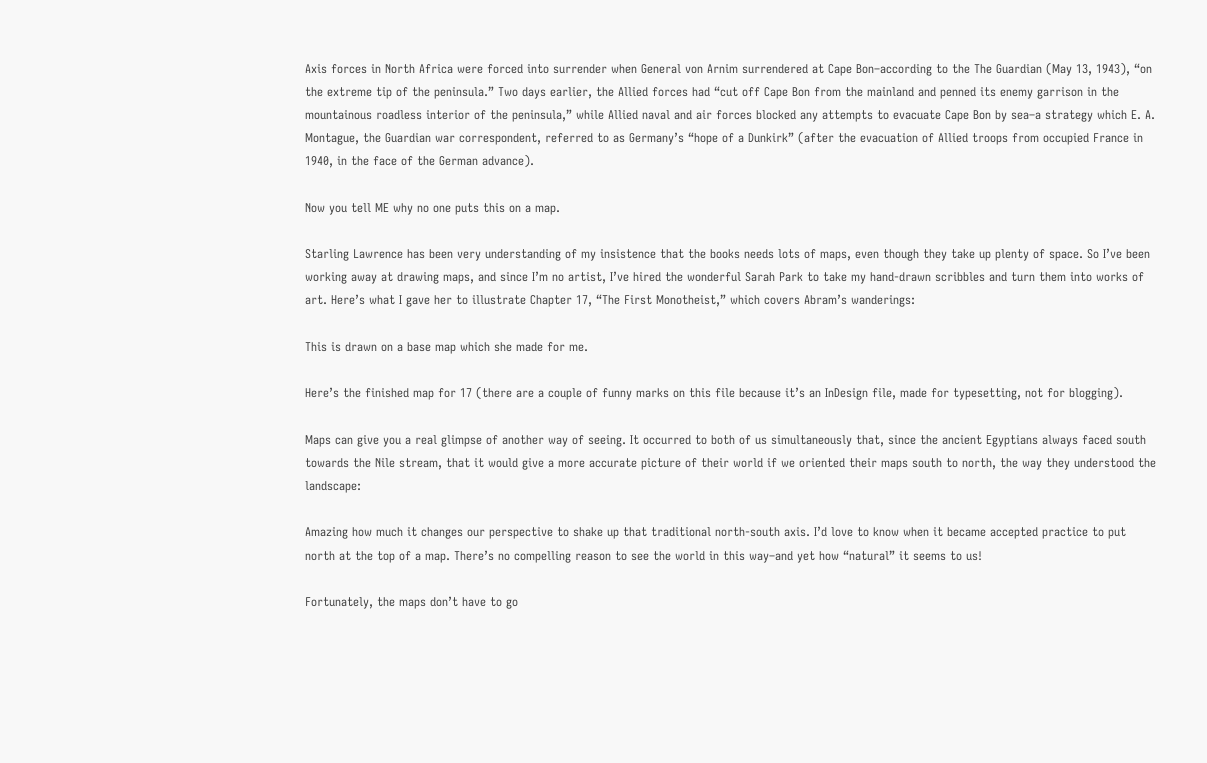Axis forces in North Africa were forced into surrender when General von Arnim surrendered at Cape Bon–according to the The Guardian (May 13, 1943), “on the extreme tip of the peninsula.” Two days earlier, the Allied forces had “cut off Cape Bon from the mainland and penned its enemy garrison in the mountainous roadless interior of the peninsula,” while Allied naval and air forces blocked any attempts to evacuate Cape Bon by sea–a strategy which E. A. Montague, the Guardian war correspondent, referred to as Germany’s “hope of a Dunkirk” (after the evacuation of Allied troops from occupied France in 1940, in the face of the German advance).

Now you tell ME why no one puts this on a map.

Starling Lawrence has been very understanding of my insistence that the books needs lots of maps, even though they take up plenty of space. So I’ve been working away at drawing maps, and since I’m no artist, I’ve hired the wonderful Sarah Park to take my hand-drawn scribbles and turn them into works of art. Here’s what I gave her to illustrate Chapter 17, “The First Monotheist,” which covers Abram’s wanderings:

This is drawn on a base map which she made for me.

Here’s the finished map for 17 (there are a couple of funny marks on this file because it’s an InDesign file, made for typesetting, not for blogging).

Maps can give you a real glimpse of another way of seeing. It occurred to both of us simultaneously that, since the ancient Egyptians always faced south towards the Nile stream, that it would give a more accurate picture of their world if we oriented their maps south to north, the way they understood the landscape:

Amazing how much it changes our perspective to shake up that traditional north-south axis. I’d love to know when it became accepted practice to put north at the top of a map. There’s no compelling reason to see the world in this way–and yet how “natural” it seems to us!

Fortunately, the maps don’t have to go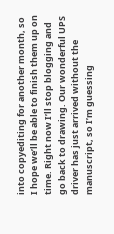into copyediting for another month, so I hope we’ll be able to finish them up on time. Right now I’ll stop blogging and go back to drawing. Our wonderful UPS driver has just arrived without the manuscript, so I’m guessing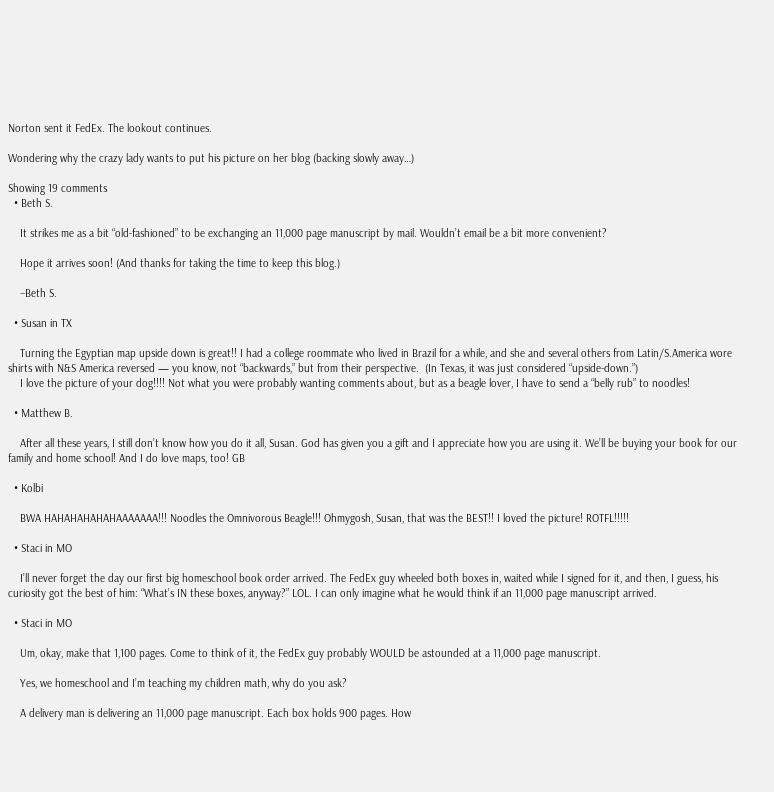Norton sent it FedEx. The lookout continues.

Wondering why the crazy lady wants to put his picture on her blog (backing slowly away…)

Showing 19 comments
  • Beth S.

    It strikes me as a bit “old-fashioned” to be exchanging an 11,000 page manuscript by mail. Wouldn’t email be a bit more convenient?

    Hope it arrives soon! (And thanks for taking the time to keep this blog.)

    –Beth S.

  • Susan in TX

    Turning the Egyptian map upside down is great!! I had a college roommate who lived in Brazil for a while, and she and several others from Latin/S.America wore shirts with N&S America reversed — you know, not “backwards,” but from their perspective.  (In Texas, it was just considered “upside-down.”)
    I love the picture of your dog!!!! Not what you were probably wanting comments about, but as a beagle lover, I have to send a “belly rub” to noodles!

  • Matthew B.

    After all these years, I still don’t know how you do it all, Susan. God has given you a gift and I appreciate how you are using it. We’ll be buying your book for our family and home school! And I do love maps, too! GB

  • Kolbi

    BWA HAHAHAHAHAHAAAAAAA!!! Noodles the Omnivorous Beagle!!! Ohmygosh, Susan, that was the BEST!! I loved the picture! ROTFL!!!!!

  • Staci in MO

    I’ll never forget the day our first big homeschool book order arrived. The FedEx guy wheeled both boxes in, waited while I signed for it, and then, I guess, his curiosity got the best of him: “What’s IN these boxes, anyway?” LOL. I can only imagine what he would think if an 11,000 page manuscript arrived.

  • Staci in MO

    Um, okay, make that 1,100 pages. Come to think of it, the FedEx guy probably WOULD be astounded at a 11,000 page manuscript.

    Yes, we homeschool and I’m teaching my children math, why do you ask?

    A delivery man is delivering an 11,000 page manuscript. Each box holds 900 pages. How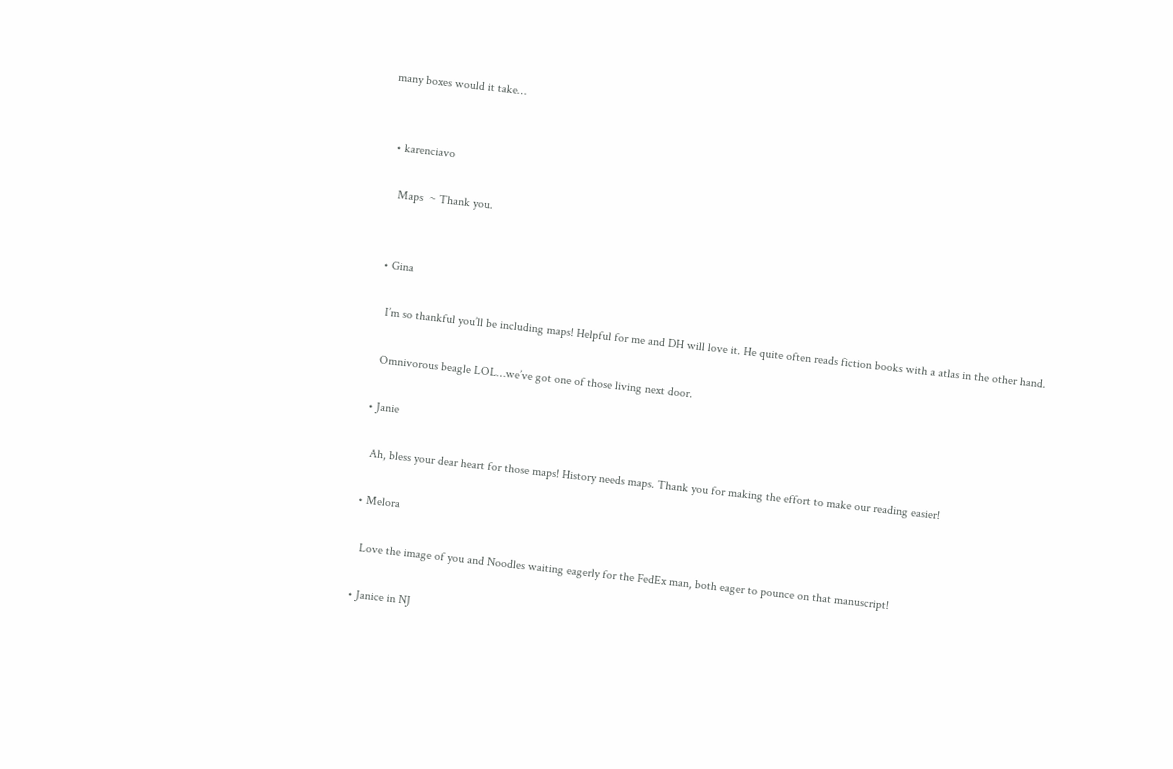many boxes would it take…


  • karenciavo

    Maps  ~ Thank you.


  • Gina

    I’m so thankful you’ll be including maps! Helpful for me and DH will love it. He quite often reads fiction books with a atlas in the other hand.

    Omnivorous beagle LOL…we’ve got one of those living next door.

  • Janie

    Ah, bless your dear heart for those maps! History needs maps. Thank you for making the effort to make our reading easier!

  • Melora

    Love the image of you and Noodles waiting eagerly for the FedEx man, both eager to pounce on that manuscript!

  • Janice in NJ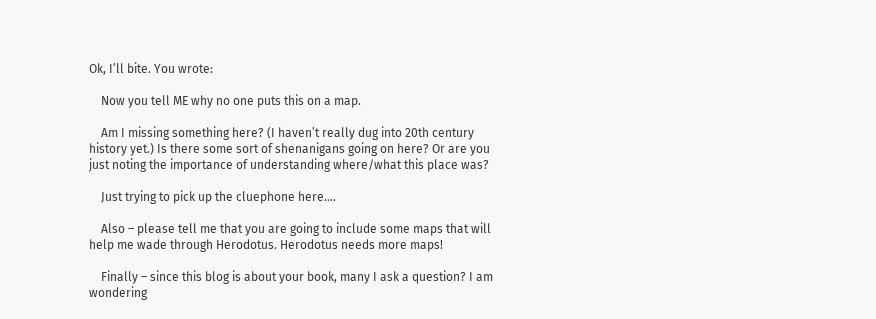Ok, I’ll bite. You wrote:

    Now you tell ME why no one puts this on a map.

    Am I missing something here? (I haven’t really dug into 20th century history yet.) Is there some sort of shenanigans going on here? Or are you just noting the importance of understanding where/what this place was?

    Just trying to pick up the cluephone here….

    Also – please tell me that you are going to include some maps that will help me wade through Herodotus. Herodotus needs more maps!

    Finally – since this blog is about your book, many I ask a question? I am wondering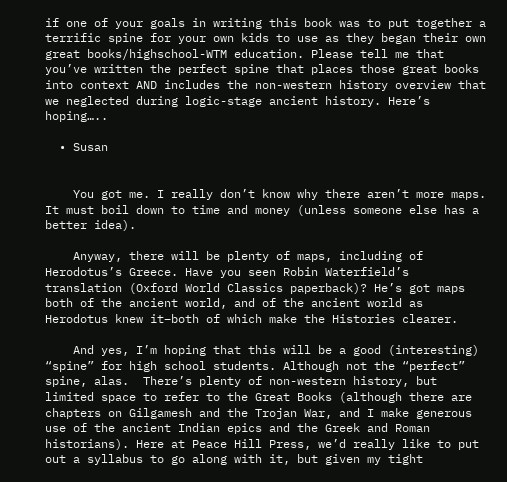if one of your goals in writing this book was to put together a terrific spine for your own kids to use as they began their own great books/highschool-WTM education. Please tell me that you’ve written the perfect spine that places those great books into context AND includes the non-western history overview that we neglected during logic-stage ancient history. Here’s hoping…..

  • Susan


    You got me. I really don’t know why there aren’t more maps. It must boil down to time and money (unless someone else has a better idea).

    Anyway, there will be plenty of maps, including of Herodotus’s Greece. Have you seen Robin Waterfield’s translation (Oxford World Classics paperback)? He’s got maps both of the ancient world, and of the ancient world as Herodotus knew it–both of which make the Histories clearer.

    And yes, I’m hoping that this will be a good (interesting) “spine” for high school students. Although not the “perfect” spine, alas.  There’s plenty of non-western history, but limited space to refer to the Great Books (although there are chapters on Gilgamesh and the Trojan War, and I make generous use of the ancient Indian epics and the Greek and Roman historians). Here at Peace Hill Press, we’d really like to put out a syllabus to go along with it, but given my tight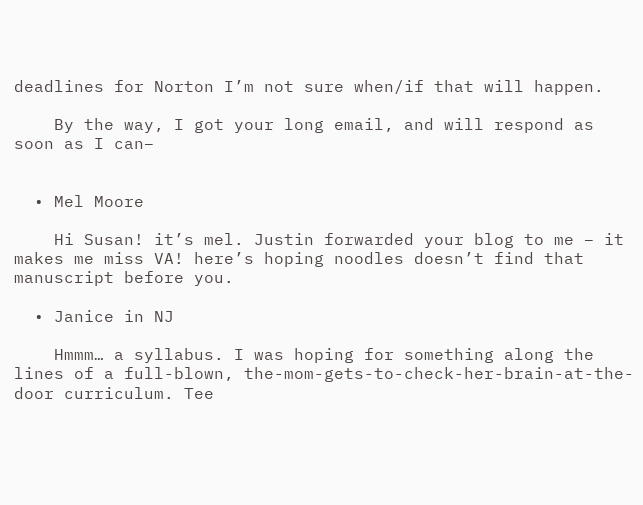deadlines for Norton I’m not sure when/if that will happen.

    By the way, I got your long email, and will respond as soon as I can–


  • Mel Moore

    Hi Susan! it’s mel. Justin forwarded your blog to me – it makes me miss VA! here’s hoping noodles doesn’t find that manuscript before you.

  • Janice in NJ

    Hmmm… a syllabus. I was hoping for something along the lines of a full-blown, the-mom-gets-to-check-her-brain-at-the-door curriculum. Tee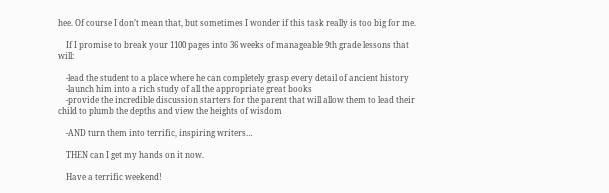hee. Of course I don’t mean that, but sometimes I wonder if this task really is too big for me.

    If I promise to break your 1100 pages into 36 weeks of manageable 9th grade lessons that will:

    -lead the student to a place where he can completely grasp every detail of ancient history
    -launch him into a rich study of all the appropriate great books
    -provide the incredible discussion starters for the parent that will allow them to lead their child to plumb the depths and view the heights of wisdom

    -AND turn them into terrific, inspiring writers…

    THEN can I get my hands on it now.

    Have a terrific weekend!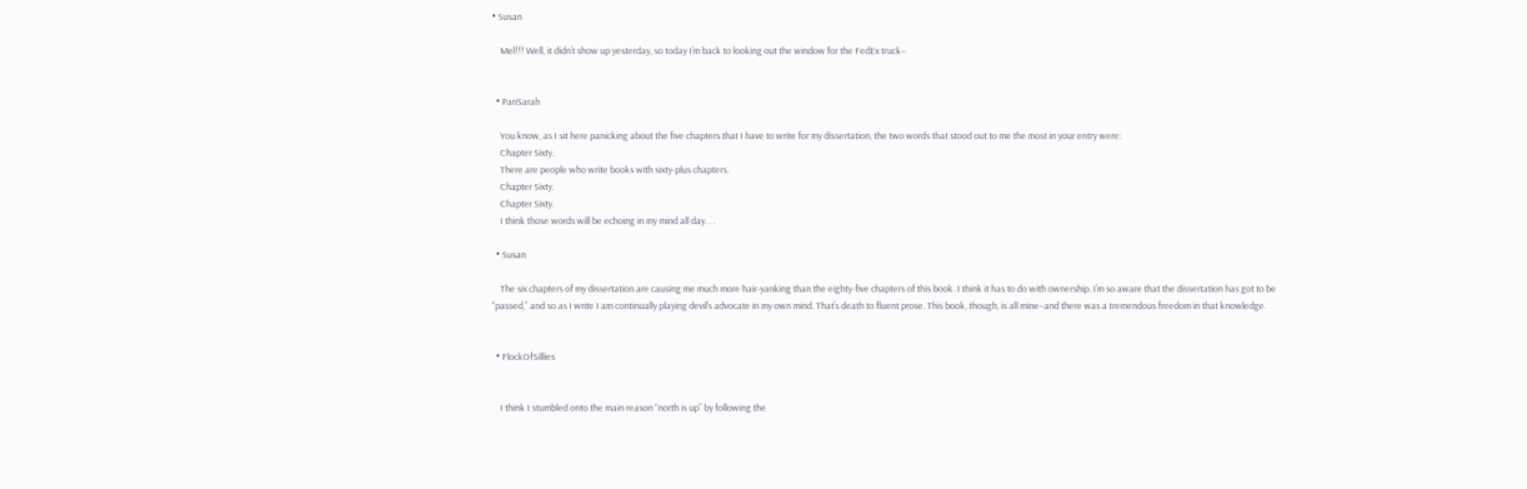• Susan

    Mel!!! Well, it didn’t show up yesterday, so today I’m back to looking out the window for the FedEx truck–


  • PariSarah

    You know, as I sit here panicking about the five chapters that I have to write for my dissertation, the two words that stood out to me the most in your entry were:
    Chapter Sixty.
    There are people who write books with sixty-plus chapters.
    Chapter Sixty.
    Chapter Sixty.
    I think those words will be echoing in my mind all day. . .

  • Susan

    The six chapters of my dissertation are causing me much more hair-yanking than the eighty-five chapters of this book. I think it has to do with ownership. I’m so aware that the dissertation has got to be “passed,” and so as I write I am continually playing devil’s advocate in my own mind. That’s death to fluent prose. This book, though, is all mine–and there was a tremendous freedom in that knowledge.


  • FlockOfSillies


    I think I stumbled onto the main reason “north is up” by following the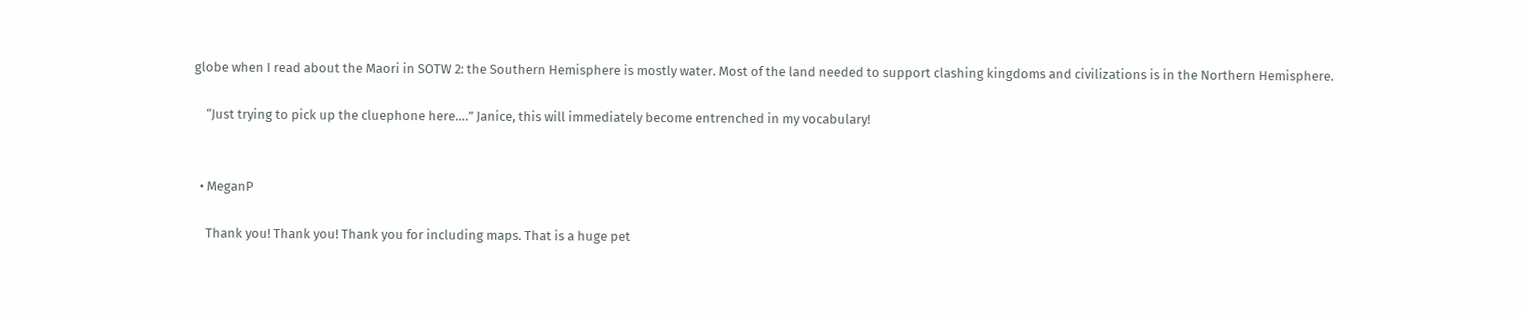globe when I read about the Maori in SOTW 2: the Southern Hemisphere is mostly water. Most of the land needed to support clashing kingdoms and civilizations is in the Northern Hemisphere.

    “Just trying to pick up the cluephone here….” Janice, this will immediately become entrenched in my vocabulary!


  • MeganP

    Thank you! Thank you! Thank you for including maps. That is a huge pet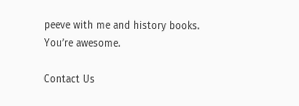peeve with me and history books. You’re awesome.

Contact Us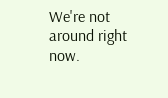We're not around right now.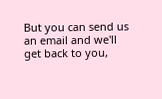But you can send us an email and we'll get back to you,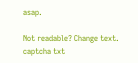asap.

Not readable? Change text. captcha txt